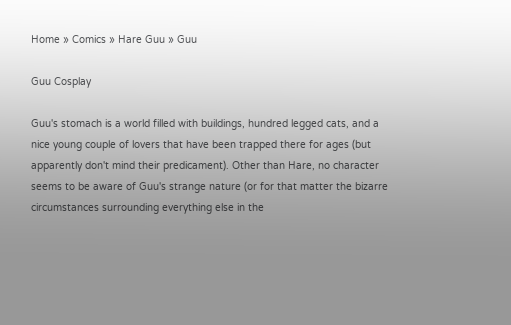Home » Comics » Hare Guu » Guu

Guu Cosplay

Guu's stomach is a world filled with buildings, hundred legged cats, and a nice young couple of lovers that have been trapped there for ages (but apparently don't mind their predicament). Other than Hare, no character seems to be aware of Guu's strange nature (or for that matter the bizarre circumstances surrounding everything else in the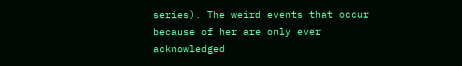series). The weird events that occur because of her are only ever acknowledged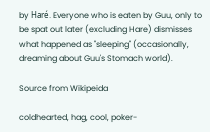by Haré. Everyone who is eaten by Guu, only to be spat out later (excluding Hare) dismisses what happened as "sleeping" (occasionally, dreaming about Guu's Stomach world).

Source from Wikipeida

coldhearted, hag, cool, poker-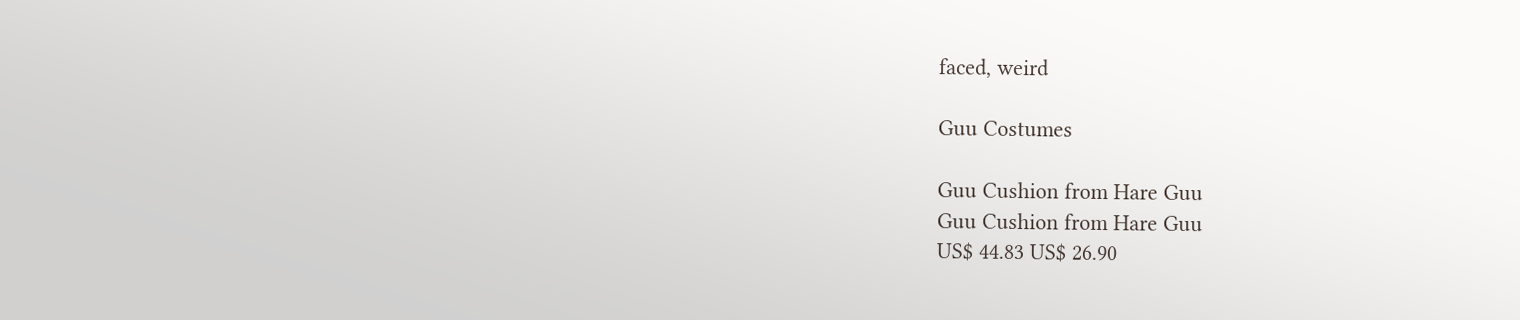faced, weird

Guu Costumes

Guu Cushion from Hare Guu
Guu Cushion from Hare Guu
US$ 44.83 US$ 26.90